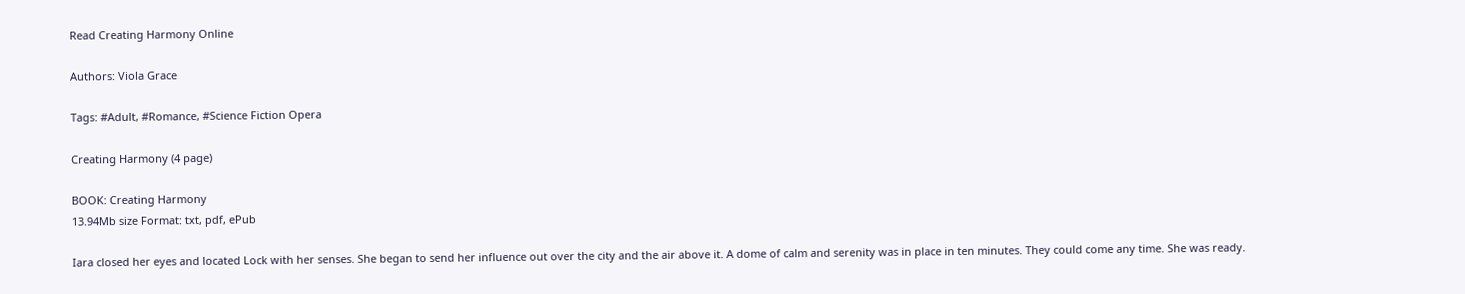Read Creating Harmony Online

Authors: Viola Grace

Tags: #Adult, #Romance, #Science Fiction Opera

Creating Harmony (4 page)

BOOK: Creating Harmony
13.94Mb size Format: txt, pdf, ePub

Iara closed her eyes and located Lock with her senses. She began to send her influence out over the city and the air above it. A dome of calm and serenity was in place in ten minutes. They could come any time. She was ready.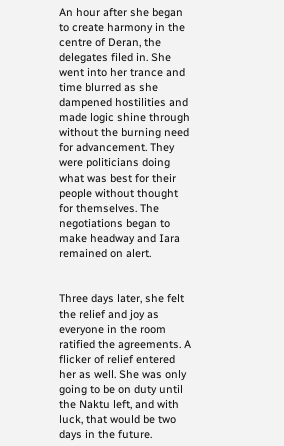An hour after she began to create harmony in the centre of Deran, the delegates filed in. She went into her trance and time blurred as she dampened hostilities and made logic shine through without the burning need for advancement. They were politicians doing what was best for their people without thought for themselves. The negotiations began to make headway and Iara remained on alert.


Three days later, she felt the relief and joy as everyone in the room ratified the agreements. A flicker of relief entered her as well. She was only going to be on duty until the Naktu left, and with luck, that would be two days in the future.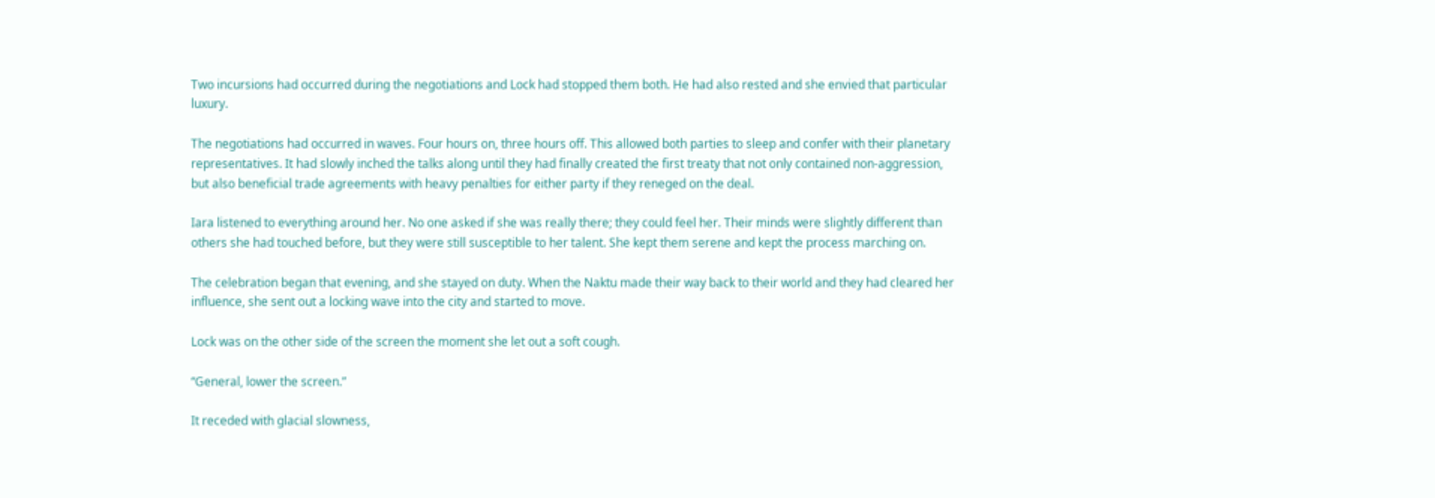Two incursions had occurred during the negotiations and Lock had stopped them both. He had also rested and she envied that particular luxury.

The negotiations had occurred in waves. Four hours on, three hours off. This allowed both parties to sleep and confer with their planetary representatives. It had slowly inched the talks along until they had finally created the first treaty that not only contained non-aggression, but also beneficial trade agreements with heavy penalties for either party if they reneged on the deal.

Iara listened to everything around her. No one asked if she was really there; they could feel her. Their minds were slightly different than others she had touched before, but they were still susceptible to her talent. She kept them serene and kept the process marching on.

The celebration began that evening, and she stayed on duty. When the Naktu made their way back to their world and they had cleared her influence, she sent out a locking wave into the city and started to move.

Lock was on the other side of the screen the moment she let out a soft cough.

“General, lower the screen.”

It receded with glacial slowness,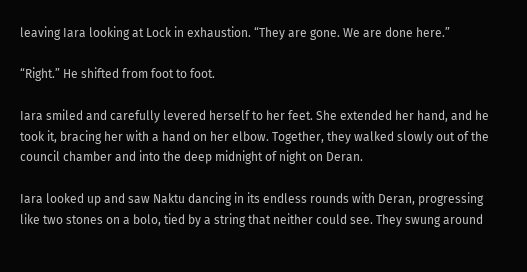leaving Iara looking at Lock in exhaustion. “They are gone. We are done here.”

“Right.” He shifted from foot to foot.

Iara smiled and carefully levered herself to her feet. She extended her hand, and he took it, bracing her with a hand on her elbow. Together, they walked slowly out of the council chamber and into the deep midnight of night on Deran.

Iara looked up and saw Naktu dancing in its endless rounds with Deran, progressing like two stones on a bolo, tied by a string that neither could see. They swung around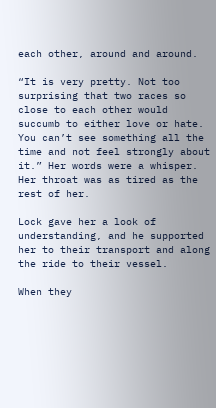each other, around and around.

“It is very pretty. Not too surprising that two races so close to each other would succumb to either love or hate. You can’t see something all the time and not feel strongly about it.” Her words were a whisper. Her throat was as tired as the rest of her.

Lock gave her a look of understanding, and he supported her to their transport and along the ride to their vessel.

When they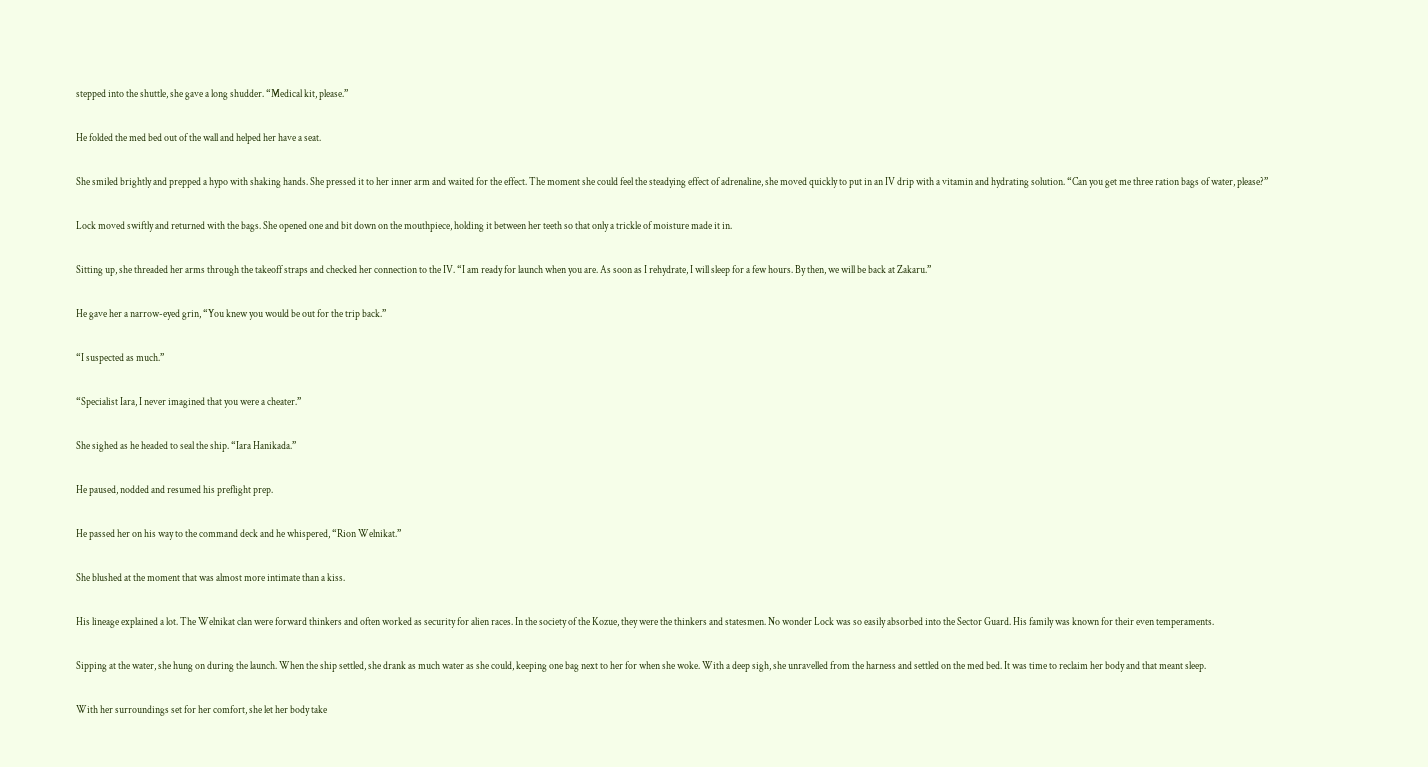stepped into the shuttle, she gave a long shudder. “Medical kit, please.”

He folded the med bed out of the wall and helped her have a seat.

She smiled brightly and prepped a hypo with shaking hands. She pressed it to her inner arm and waited for the effect. The moment she could feel the steadying effect of adrenaline, she moved quickly to put in an IV drip with a vitamin and hydrating solution. “Can you get me three ration bags of water, please?”

Lock moved swiftly and returned with the bags. She opened one and bit down on the mouthpiece, holding it between her teeth so that only a trickle of moisture made it in.

Sitting up, she threaded her arms through the takeoff straps and checked her connection to the IV. “I am ready for launch when you are. As soon as I rehydrate, I will sleep for a few hours. By then, we will be back at Zakaru.”

He gave her a narrow-eyed grin, “You knew you would be out for the trip back.”

“I suspected as much.”

“Specialist Iara, I never imagined that you were a cheater.”

She sighed as he headed to seal the ship. “Iara Hanikada.”

He paused, nodded and resumed his preflight prep.

He passed her on his way to the command deck and he whispered, “Rion Welnikat.”

She blushed at the moment that was almost more intimate than a kiss.

His lineage explained a lot. The Welnikat clan were forward thinkers and often worked as security for alien races. In the society of the Kozue, they were the thinkers and statesmen. No wonder Lock was so easily absorbed into the Sector Guard. His family was known for their even temperaments.

Sipping at the water, she hung on during the launch. When the ship settled, she drank as much water as she could, keeping one bag next to her for when she woke. With a deep sigh, she unravelled from the harness and settled on the med bed. It was time to reclaim her body and that meant sleep.

With her surroundings set for her comfort, she let her body take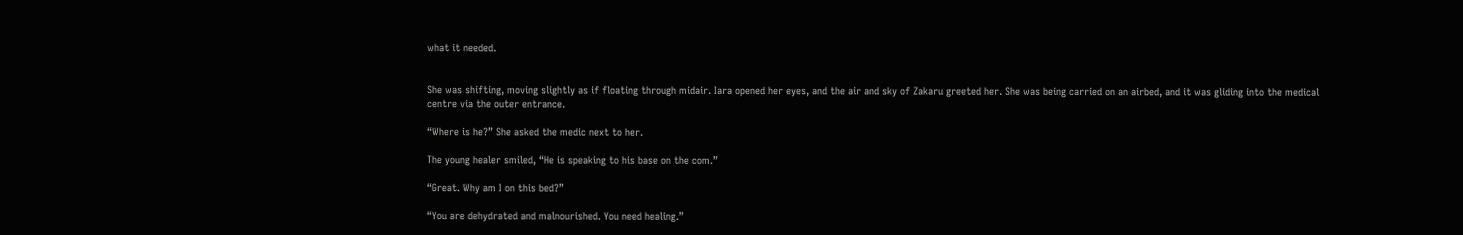what it needed.


She was shifting, moving slightly as if floating through midair. Iara opened her eyes, and the air and sky of Zakaru greeted her. She was being carried on an airbed, and it was gliding into the medical centre via the outer entrance.

“Where is he?” She asked the medic next to her.

The young healer smiled, “He is speaking to his base on the com.”

“Great. Why am I on this bed?”

“You are dehydrated and malnourished. You need healing.”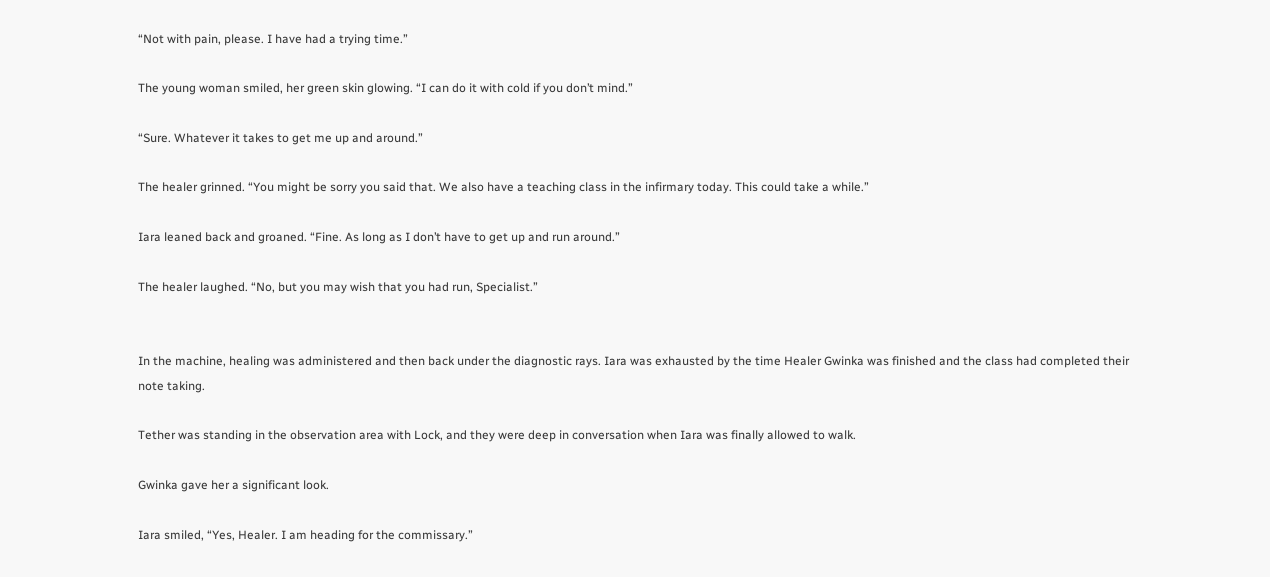“Not with pain, please. I have had a trying time.”

The young woman smiled, her green skin glowing. “I can do it with cold if you don’t mind.”

“Sure. Whatever it takes to get me up and around.”

The healer grinned. “You might be sorry you said that. We also have a teaching class in the infirmary today. This could take a while.”

Iara leaned back and groaned. “Fine. As long as I don’t have to get up and run around.”

The healer laughed. “No, but you may wish that you had run, Specialist.”


In the machine, healing was administered and then back under the diagnostic rays. Iara was exhausted by the time Healer Gwinka was finished and the class had completed their note taking.

Tether was standing in the observation area with Lock, and they were deep in conversation when Iara was finally allowed to walk.

Gwinka gave her a significant look.

Iara smiled, “Yes, Healer. I am heading for the commissary.”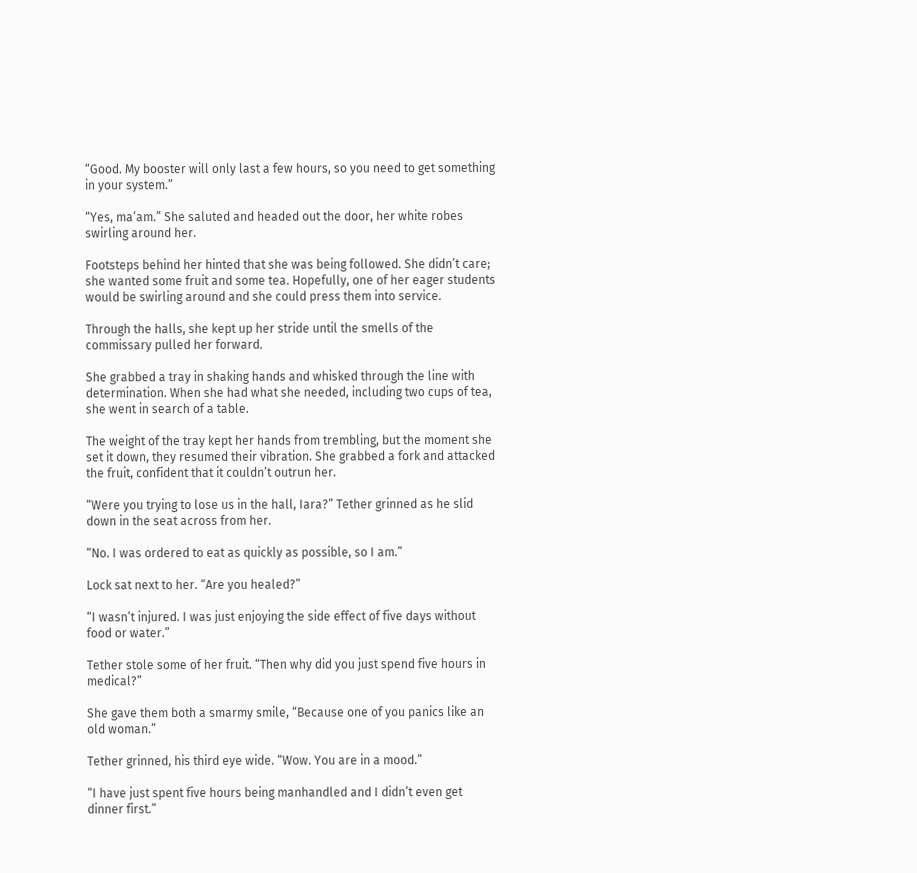“Good. My booster will only last a few hours, so you need to get something in your system.”

“Yes, ma’am.” She saluted and headed out the door, her white robes swirling around her.

Footsteps behind her hinted that she was being followed. She didn’t care; she wanted some fruit and some tea. Hopefully, one of her eager students would be swirling around and she could press them into service.

Through the halls, she kept up her stride until the smells of the commissary pulled her forward.

She grabbed a tray in shaking hands and whisked through the line with determination. When she had what she needed, including two cups of tea, she went in search of a table.

The weight of the tray kept her hands from trembling, but the moment she set it down, they resumed their vibration. She grabbed a fork and attacked the fruit, confident that it couldn’t outrun her.

“Were you trying to lose us in the hall, Iara?” Tether grinned as he slid down in the seat across from her.

“No. I was ordered to eat as quickly as possible, so I am.”

Lock sat next to her. “Are you healed?”

“I wasn’t injured. I was just enjoying the side effect of five days without food or water.”

Tether stole some of her fruit. “Then why did you just spend five hours in medical?”

She gave them both a smarmy smile, “Because one of you panics like an old woman.”

Tether grinned, his third eye wide. “Wow. You are in a mood.”

“I have just spent five hours being manhandled and I didn’t even get dinner first.”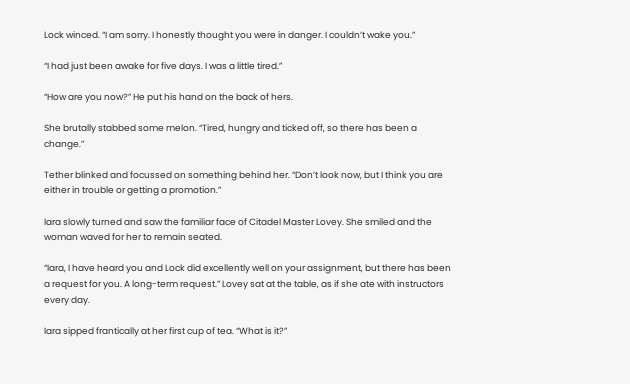Lock winced. “I am sorry. I honestly thought you were in danger. I couldn’t wake you.”

“I had just been awake for five days. I was a little tired.”

“How are you now?” He put his hand on the back of hers.

She brutally stabbed some melon. “Tired, hungry and ticked off, so there has been a change.”

Tether blinked and focussed on something behind her. “Don’t look now, but I think you are either in trouble or getting a promotion.”

Iara slowly turned and saw the familiar face of Citadel Master Lovey. She smiled and the woman waved for her to remain seated.

“Iara, I have heard you and Lock did excellently well on your assignment, but there has been a request for you. A long-term request.” Lovey sat at the table, as if she ate with instructors every day.

Iara sipped frantically at her first cup of tea. “What is it?”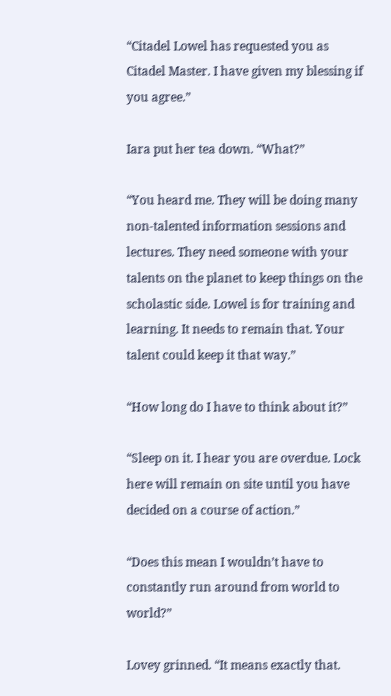“Citadel Lowel has requested you as Citadel Master. I have given my blessing if you agree.”

Iara put her tea down. “What?”

“You heard me. They will be doing many non-talented information sessions and lectures. They need someone with your talents on the planet to keep things on the scholastic side. Lowel is for training and learning. It needs to remain that. Your talent could keep it that way.”

“How long do I have to think about it?”

“Sleep on it. I hear you are overdue. Lock here will remain on site until you have decided on a course of action.”

“Does this mean I wouldn’t have to constantly run around from world to world?”

Lovey grinned. “It means exactly that.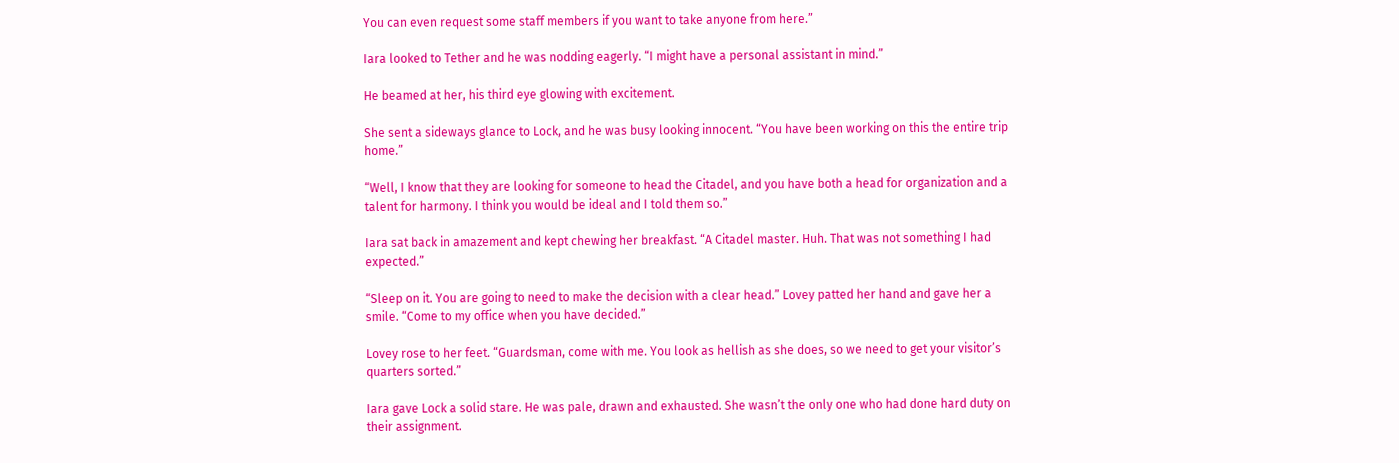You can even request some staff members if you want to take anyone from here.”

Iara looked to Tether and he was nodding eagerly. “I might have a personal assistant in mind.”

He beamed at her, his third eye glowing with excitement.

She sent a sideways glance to Lock, and he was busy looking innocent. “You have been working on this the entire trip home.”

“Well, I know that they are looking for someone to head the Citadel, and you have both a head for organization and a talent for harmony. I think you would be ideal and I told them so.”

Iara sat back in amazement and kept chewing her breakfast. “A Citadel master. Huh. That was not something I had expected.”

“Sleep on it. You are going to need to make the decision with a clear head.” Lovey patted her hand and gave her a smile. “Come to my office when you have decided.”

Lovey rose to her feet. “Guardsman, come with me. You look as hellish as she does, so we need to get your visitor’s quarters sorted.”

Iara gave Lock a solid stare. He was pale, drawn and exhausted. She wasn’t the only one who had done hard duty on their assignment.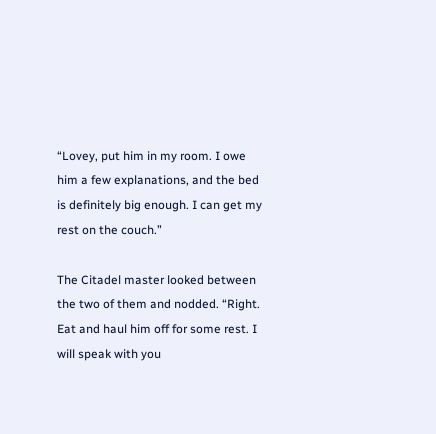“Lovey, put him in my room. I owe him a few explanations, and the bed is definitely big enough. I can get my rest on the couch.”

The Citadel master looked between the two of them and nodded. “Right. Eat and haul him off for some rest. I will speak with you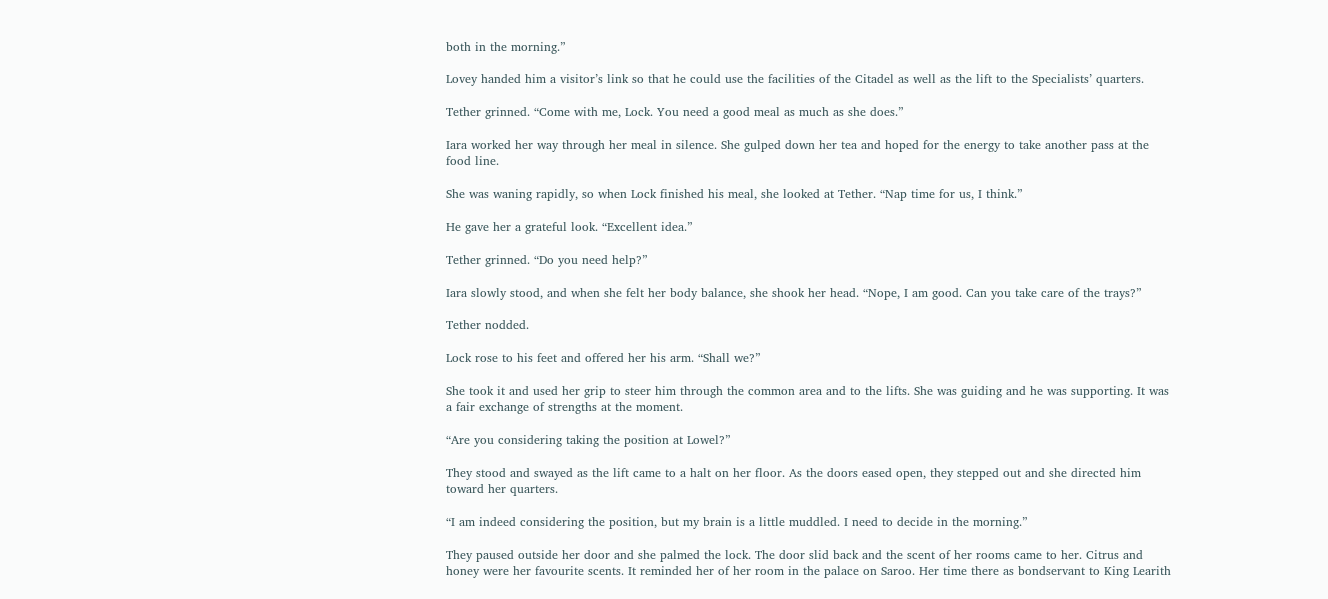both in the morning.”

Lovey handed him a visitor’s link so that he could use the facilities of the Citadel as well as the lift to the Specialists’ quarters.

Tether grinned. “Come with me, Lock. You need a good meal as much as she does.”

Iara worked her way through her meal in silence. She gulped down her tea and hoped for the energy to take another pass at the food line.

She was waning rapidly, so when Lock finished his meal, she looked at Tether. “Nap time for us, I think.”

He gave her a grateful look. “Excellent idea.”

Tether grinned. “Do you need help?”

Iara slowly stood, and when she felt her body balance, she shook her head. “Nope, I am good. Can you take care of the trays?”

Tether nodded.

Lock rose to his feet and offered her his arm. “Shall we?”

She took it and used her grip to steer him through the common area and to the lifts. She was guiding and he was supporting. It was a fair exchange of strengths at the moment.

“Are you considering taking the position at Lowel?”

They stood and swayed as the lift came to a halt on her floor. As the doors eased open, they stepped out and she directed him toward her quarters.

“I am indeed considering the position, but my brain is a little muddled. I need to decide in the morning.”

They paused outside her door and she palmed the lock. The door slid back and the scent of her rooms came to her. Citrus and honey were her favourite scents. It reminded her of her room in the palace on Saroo. Her time there as bondservant to King Learith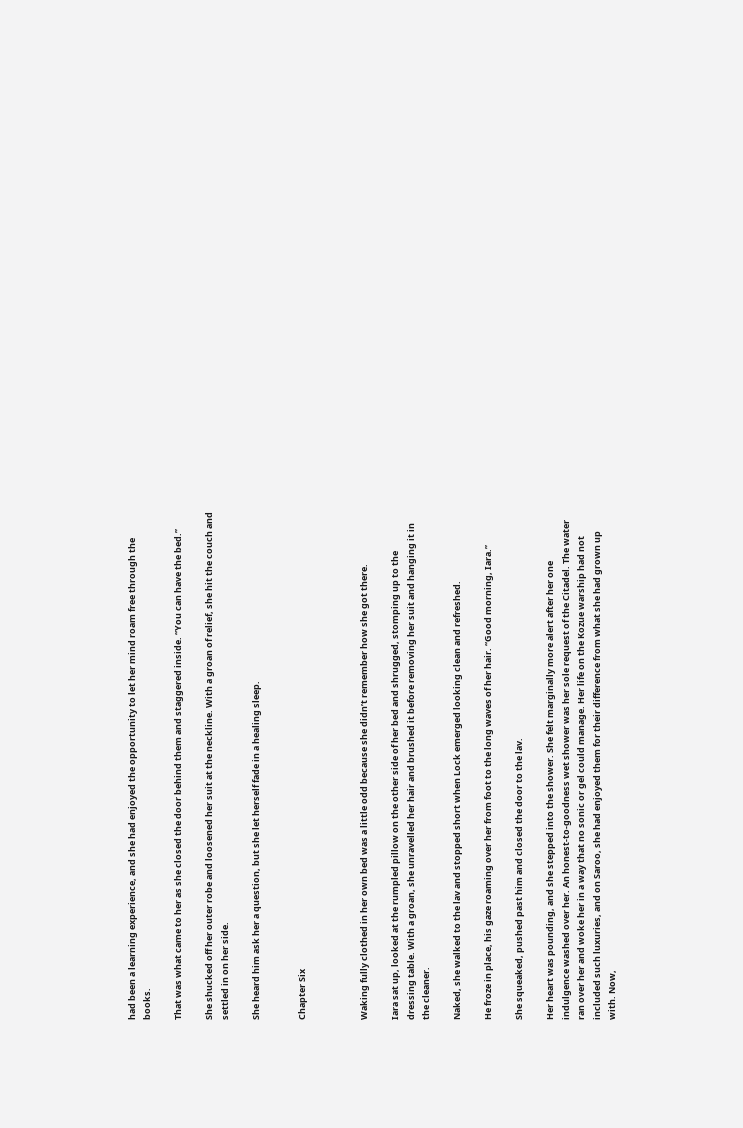had been a learning experience, and she had enjoyed the opportunity to let her mind roam free through the books.

That was what came to her as she closed the door behind them and staggered inside. “You can have the bed.”

She shucked off her outer robe and loosened her suit at the neckline. With a groan of relief, she hit the couch and settled in on her side.

She heard him ask her a question, but she let herself fade in a healing sleep.


Chapter Six



Waking fully clothed in her own bed was a little odd because she didn’t remember how she got there.

Iara sat up, looked at the rumpled pillow on the other side of her bed and shrugged, stomping up to the dressing table. With a groan, she unravelled her hair and brushed it before removing her suit and hanging it in the cleaner.

Naked, she walked to the lav and stopped short when Lock emerged looking clean and refreshed.

He froze in place, his gaze roaming over her from foot to the long waves of her hair. “Good morning, Iara.”

She squeaked, pushed past him and closed the door to the lav.

Her heart was pounding, and she stepped into the shower. She felt marginally more alert after her one indulgence washed over her. An honest-to-goodness wet shower was her sole request of the Citadel. The water ran over her and woke her in a way that no sonic or gel could manage. Her life on the Kozue warship had not included such luxuries, and on Saroo, she had enjoyed them for their difference from what she had grown up with. Now,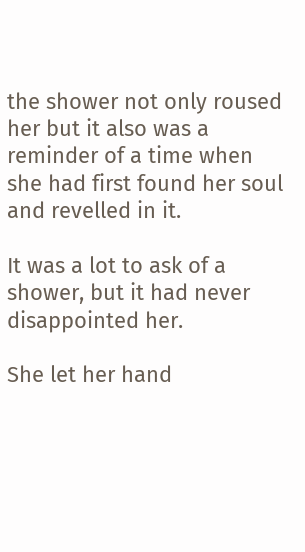the shower not only roused her but it also was a reminder of a time when she had first found her soul and revelled in it.

It was a lot to ask of a shower, but it had never disappointed her.

She let her hand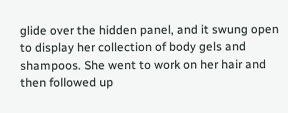glide over the hidden panel, and it swung open to display her collection of body gels and shampoos. She went to work on her hair and then followed up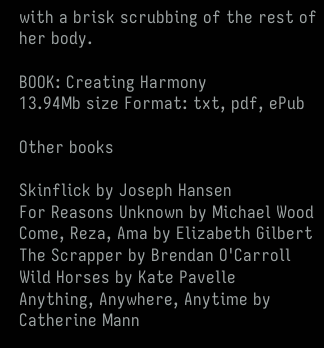with a brisk scrubbing of the rest of her body.

BOOK: Creating Harmony
13.94Mb size Format: txt, pdf, ePub

Other books

Skinflick by Joseph Hansen
For Reasons Unknown by Michael Wood
Come, Reza, Ama by Elizabeth Gilbert
The Scrapper by Brendan O'Carroll
Wild Horses by Kate Pavelle
Anything, Anywhere, Anytime by Catherine Mann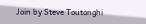Join by Steve Toutonghi